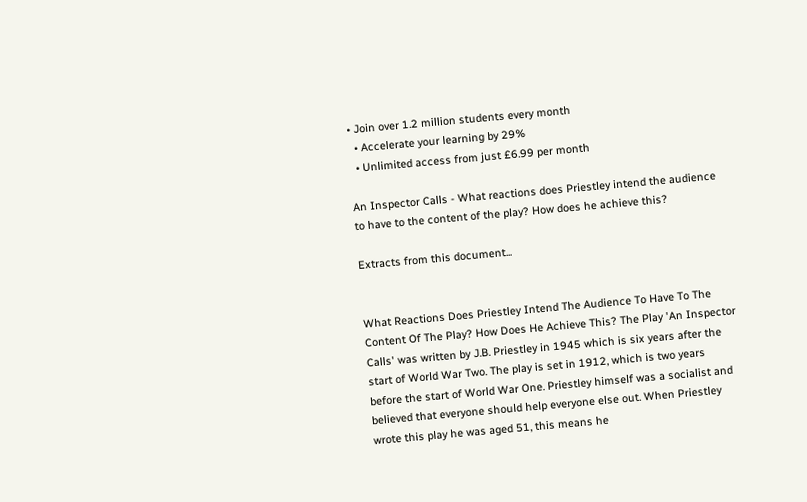• Join over 1.2 million students every month
  • Accelerate your learning by 29%
  • Unlimited access from just £6.99 per month

An Inspector Calls - What reactions does Priestley intend the audience to have to the content of the play? How does he achieve this?

Extracts from this document...


What Reactions Does Priestley Intend The Audience To Have To The Content Of The Play? How Does He Achieve This? The Play 'An Inspector Calls' was written by J.B. Priestley in 1945 which is six years after the start of World War Two. The play is set in 1912, which is two years before the start of World War One. Priestley himself was a socialist and believed that everyone should help everyone else out. When Priestley wrote this play he was aged 51, this means he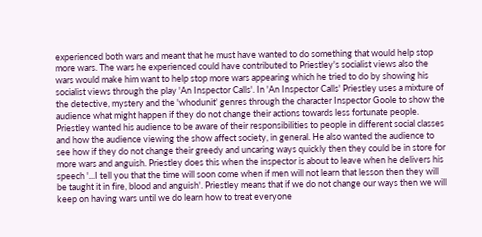experienced both wars and meant that he must have wanted to do something that would help stop more wars. The wars he experienced could have contributed to Priestley's socialist views also the wars would make him want to help stop more wars appearing which he tried to do by showing his socialist views through the play 'An Inspector Calls'. In 'An Inspector Calls' Priestley uses a mixture of the detective, mystery and the 'whodunit' genres through the character Inspector Goole to show the audience what might happen if they do not change their actions towards less fortunate people. Priestley wanted his audience to be aware of their responsibilities to people in different social classes and how the audience viewing the show affect society, in general. He also wanted the audience to see how if they do not change their greedy and uncaring ways quickly then they could be in store for more wars and anguish. Priestley does this when the inspector is about to leave when he delivers his speech '...I tell you that the time will soon come when if men will not learn that lesson then they will be taught it in fire, blood and anguish'. Priestley means that if we do not change our ways then we will keep on having wars until we do learn how to treat everyone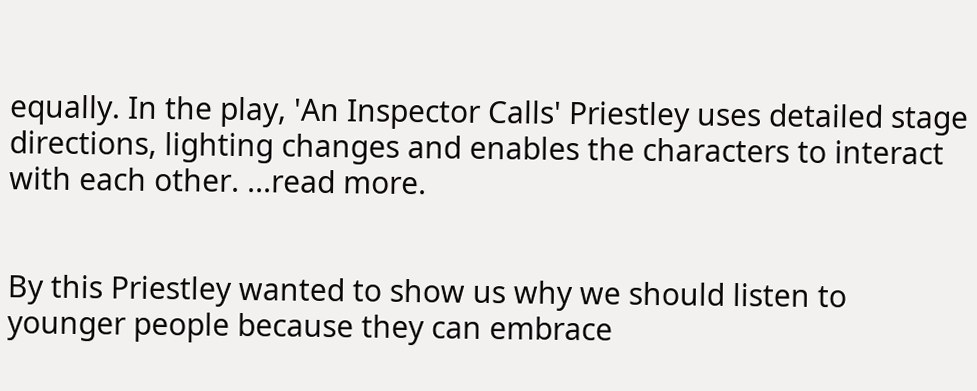equally. In the play, 'An Inspector Calls' Priestley uses detailed stage directions, lighting changes and enables the characters to interact with each other. ...read more.


By this Priestley wanted to show us why we should listen to younger people because they can embrace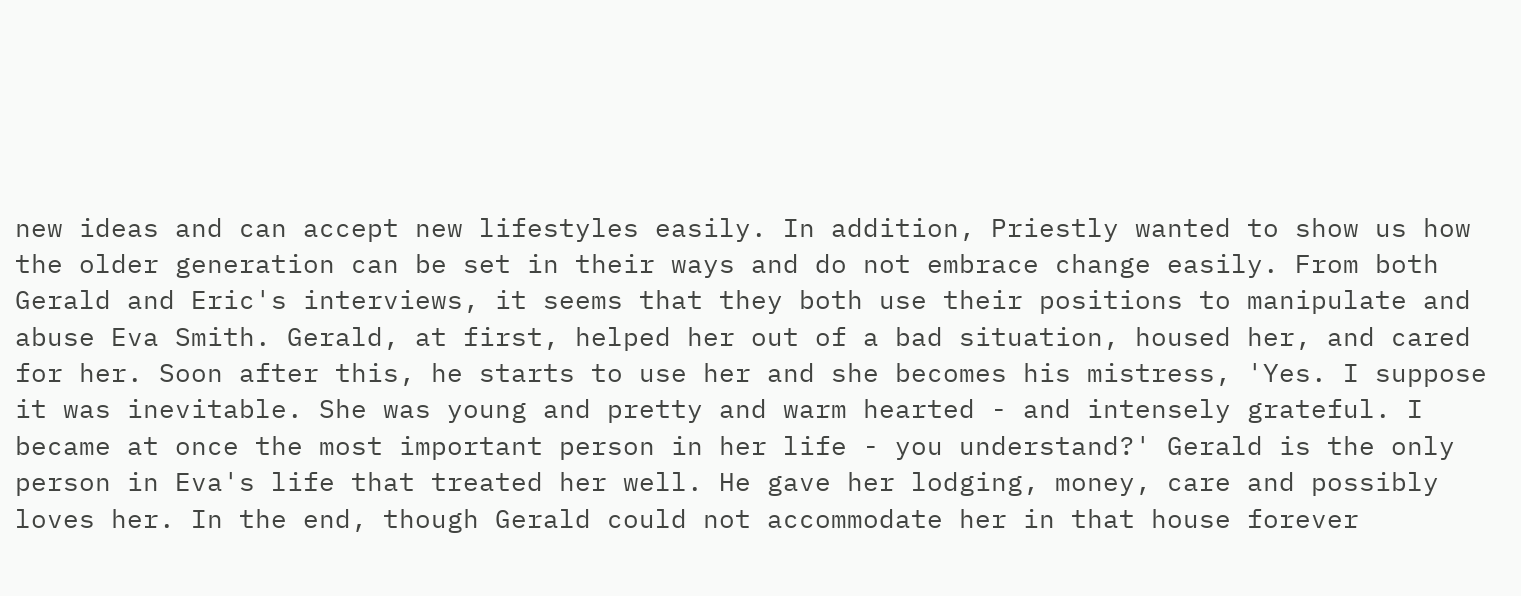new ideas and can accept new lifestyles easily. In addition, Priestly wanted to show us how the older generation can be set in their ways and do not embrace change easily. From both Gerald and Eric's interviews, it seems that they both use their positions to manipulate and abuse Eva Smith. Gerald, at first, helped her out of a bad situation, housed her, and cared for her. Soon after this, he starts to use her and she becomes his mistress, 'Yes. I suppose it was inevitable. She was young and pretty and warm hearted - and intensely grateful. I became at once the most important person in her life - you understand?' Gerald is the only person in Eva's life that treated her well. He gave her lodging, money, care and possibly loves her. In the end, though Gerald could not accommodate her in that house forever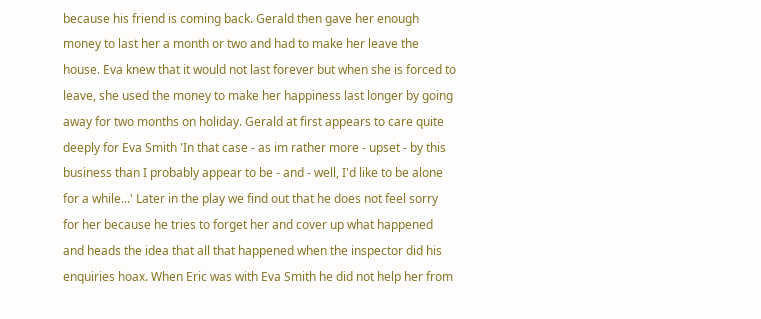because his friend is coming back. Gerald then gave her enough money to last her a month or two and had to make her leave the house. Eva knew that it would not last forever but when she is forced to leave, she used the money to make her happiness last longer by going away for two months on holiday. Gerald at first appears to care quite deeply for Eva Smith 'In that case - as im rather more - upset - by this business than I probably appear to be - and - well, I'd like to be alone for a while...' Later in the play we find out that he does not feel sorry for her because he tries to forget her and cover up what happened and heads the idea that all that happened when the inspector did his enquiries hoax. When Eric was with Eva Smith he did not help her from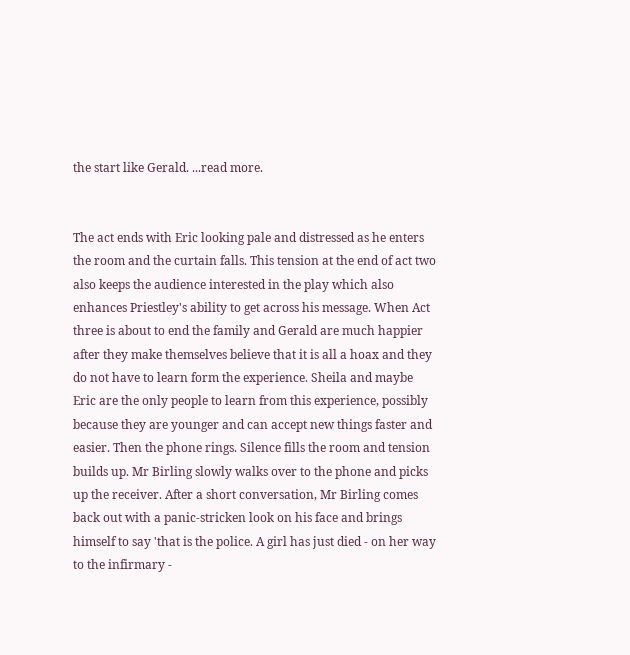the start like Gerald. ...read more.


The act ends with Eric looking pale and distressed as he enters the room and the curtain falls. This tension at the end of act two also keeps the audience interested in the play which also enhances Priestley's ability to get across his message. When Act three is about to end the family and Gerald are much happier after they make themselves believe that it is all a hoax and they do not have to learn form the experience. Sheila and maybe Eric are the only people to learn from this experience, possibly because they are younger and can accept new things faster and easier. Then the phone rings. Silence fills the room and tension builds up. Mr Birling slowly walks over to the phone and picks up the receiver. After a short conversation, Mr Birling comes back out with a panic-stricken look on his face and brings himself to say 'that is the police. A girl has just died - on her way to the infirmary -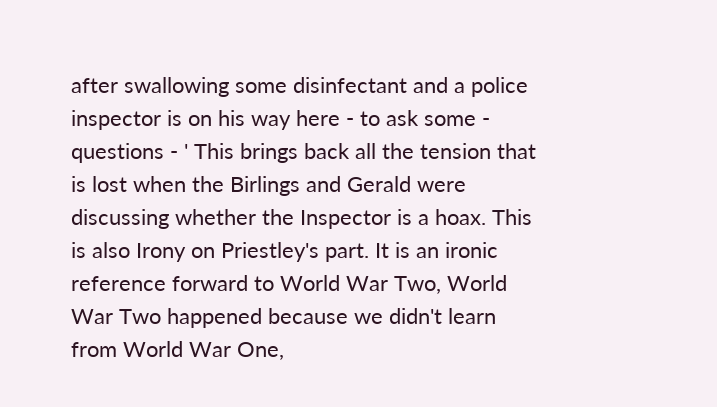after swallowing some disinfectant and a police inspector is on his way here - to ask some - questions - ' This brings back all the tension that is lost when the Birlings and Gerald were discussing whether the Inspector is a hoax. This is also Irony on Priestley's part. It is an ironic reference forward to World War Two, World War Two happened because we didn't learn from World War One,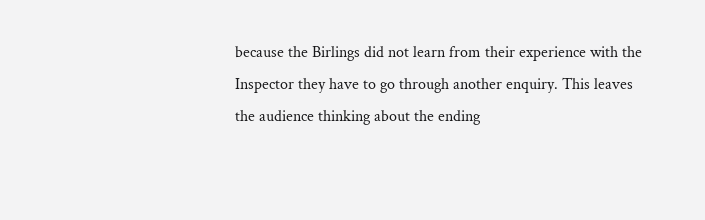because the Birlings did not learn from their experience with the Inspector they have to go through another enquiry. This leaves the audience thinking about the ending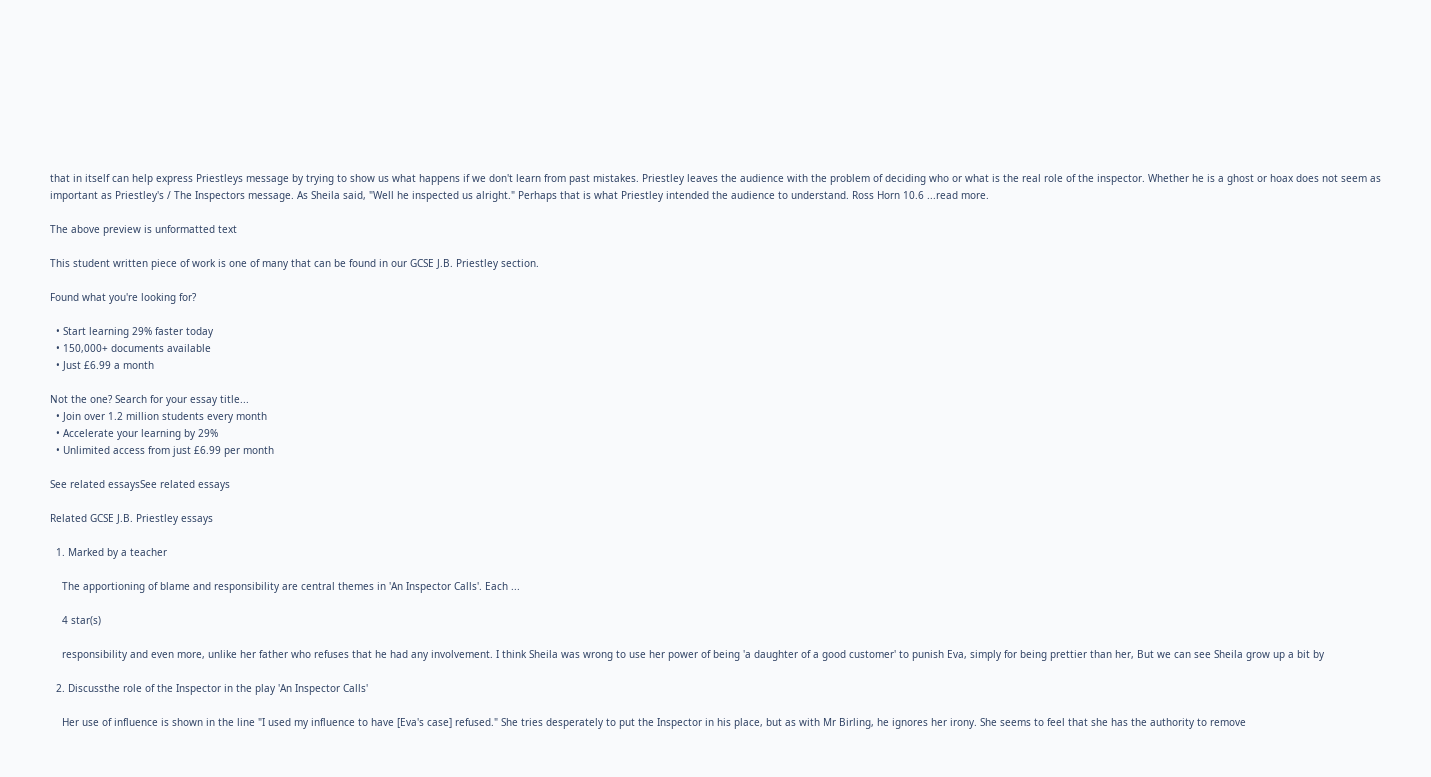that in itself can help express Priestleys message by trying to show us what happens if we don't learn from past mistakes. Priestley leaves the audience with the problem of deciding who or what is the real role of the inspector. Whether he is a ghost or hoax does not seem as important as Priestley's / The Inspectors message. As Sheila said, "Well he inspected us alright." Perhaps that is what Priestley intended the audience to understand. Ross Horn 10.6 ...read more.

The above preview is unformatted text

This student written piece of work is one of many that can be found in our GCSE J.B. Priestley section.

Found what you're looking for?

  • Start learning 29% faster today
  • 150,000+ documents available
  • Just £6.99 a month

Not the one? Search for your essay title...
  • Join over 1.2 million students every month
  • Accelerate your learning by 29%
  • Unlimited access from just £6.99 per month

See related essaysSee related essays

Related GCSE J.B. Priestley essays

  1. Marked by a teacher

    The apportioning of blame and responsibility are central themes in 'An Inspector Calls'. Each ...

    4 star(s)

    responsibility and even more, unlike her father who refuses that he had any involvement. I think Sheila was wrong to use her power of being 'a daughter of a good customer' to punish Eva, simply for being prettier than her, But we can see Sheila grow up a bit by

  2. Discussthe role of the Inspector in the play 'An Inspector Calls'

    Her use of influence is shown in the line "I used my influence to have [Eva's case] refused." She tries desperately to put the Inspector in his place, but as with Mr Birling, he ignores her irony. She seems to feel that she has the authority to remove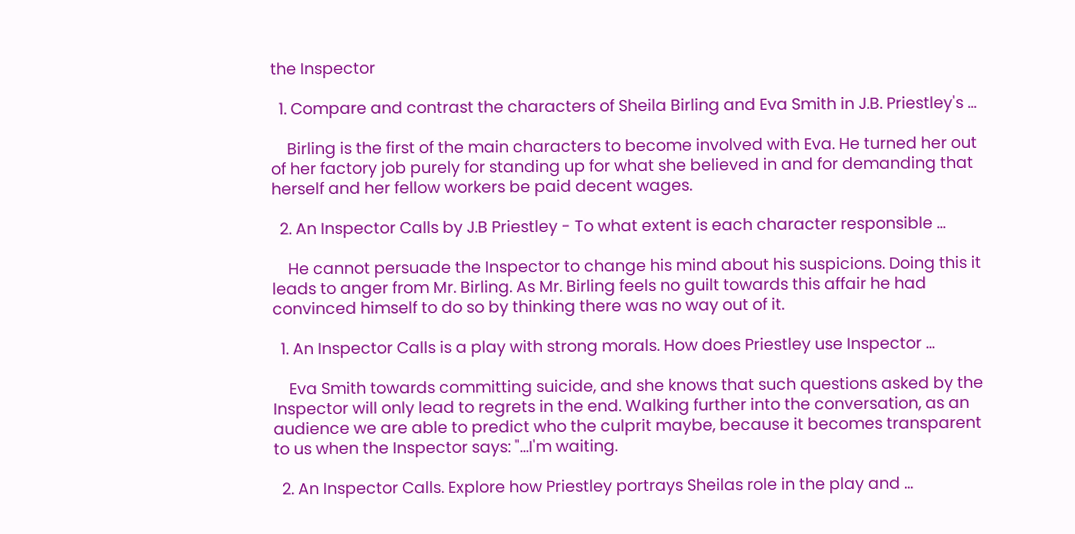the Inspector

  1. Compare and contrast the characters of Sheila Birling and Eva Smith in J.B. Priestley's ...

    Birling is the first of the main characters to become involved with Eva. He turned her out of her factory job purely for standing up for what she believed in and for demanding that herself and her fellow workers be paid decent wages.

  2. An Inspector Calls by J.B Priestley - To what extent is each character responsible ...

    He cannot persuade the Inspector to change his mind about his suspicions. Doing this it leads to anger from Mr. Birling. As Mr. Birling feels no guilt towards this affair he had convinced himself to do so by thinking there was no way out of it.

  1. An Inspector Calls is a play with strong morals. How does Priestley use Inspector ...

    Eva Smith towards committing suicide, and she knows that such questions asked by the Inspector will only lead to regrets in the end. Walking further into the conversation, as an audience we are able to predict who the culprit maybe, because it becomes transparent to us when the Inspector says: "...I'm waiting.

  2. An Inspector Calls. Explore how Priestley portrays Sheilas role in the play and ...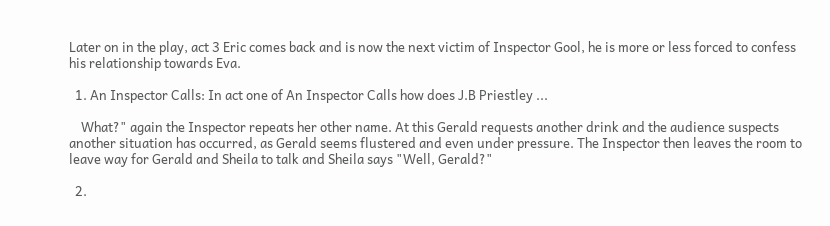Later on in the play, act 3 Eric comes back and is now the next victim of Inspector Gool, he is more or less forced to confess his relationship towards Eva.

  1. An Inspector Calls: In act one of An Inspector Calls how does J.B Priestley ...

    What?" again the Inspector repeats her other name. At this Gerald requests another drink and the audience suspects another situation has occurred, as Gerald seems flustered and even under pressure. The Inspector then leaves the room to leave way for Gerald and Sheila to talk and Sheila says "Well, Gerald?"

  2.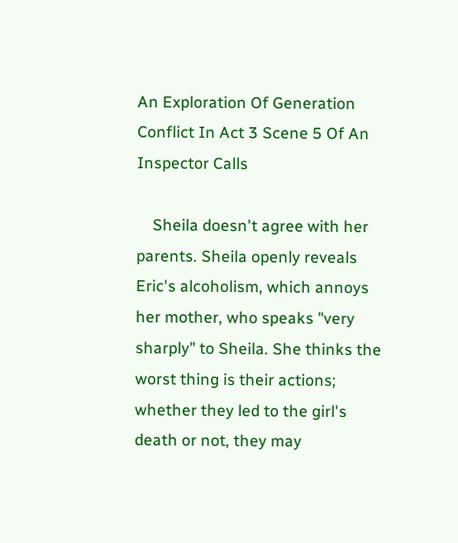An Exploration Of Generation Conflict In Act 3 Scene 5 Of An Inspector Calls

    Sheila doesn't agree with her parents. Sheila openly reveals Eric's alcoholism, which annoys her mother, who speaks "very sharply" to Sheila. She thinks the worst thing is their actions; whether they led to the girl's death or not, they may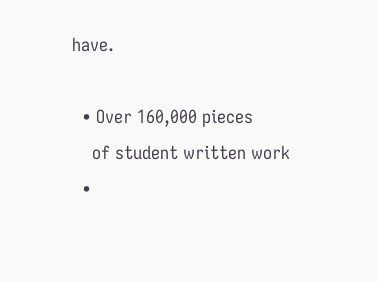have.

  • Over 160,000 pieces
    of student written work
  •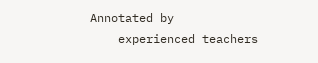Annotated by
    experienced teachers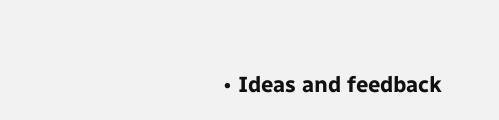• Ideas and feedback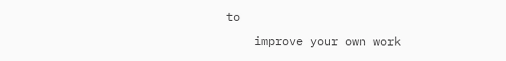to
    improve your own work